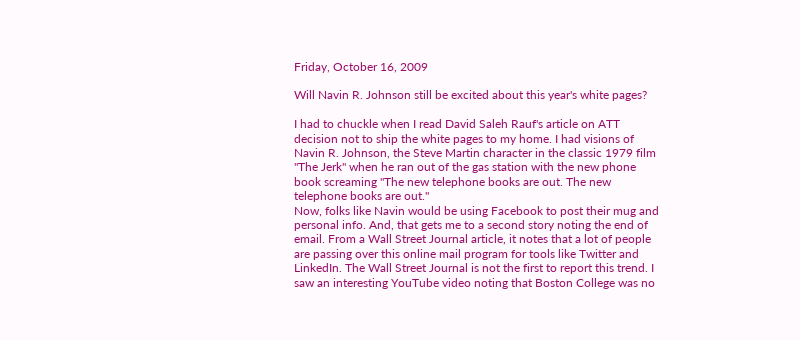Friday, October 16, 2009

Will Navin R. Johnson still be excited about this year's white pages?

I had to chuckle when I read David Saleh Rauf's article on ATT decision not to ship the white pages to my home. I had visions of Navin R. Johnson, the Steve Martin character in the classic 1979 film "The Jerk" when he ran out of the gas station with the new phone book screaming "The new telephone books are out. The new telephone books are out."
Now, folks like Navin would be using Facebook to post their mug and personal info. And, that gets me to a second story noting the end of email. From a Wall Street Journal article, it notes that a lot of people are passing over this online mail program for tools like Twitter and LinkedIn. The Wall Street Journal is not the first to report this trend. I saw an interesting YouTube video noting that Boston College was no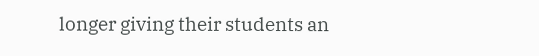longer giving their students an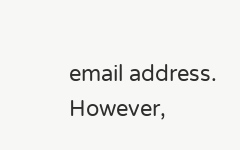email address.
However,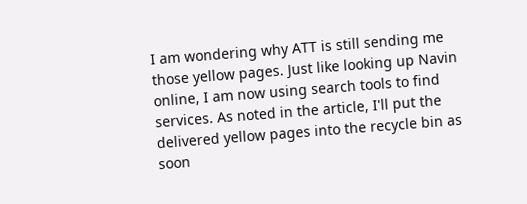I am wondering why ATT is still sending me those yellow pages. Just like looking up Navin online, I am now using search tools to find services. As noted in the article, I'll put the delivered yellow pages into the recycle bin as soon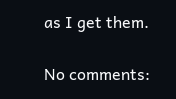as I get them.

No comments: